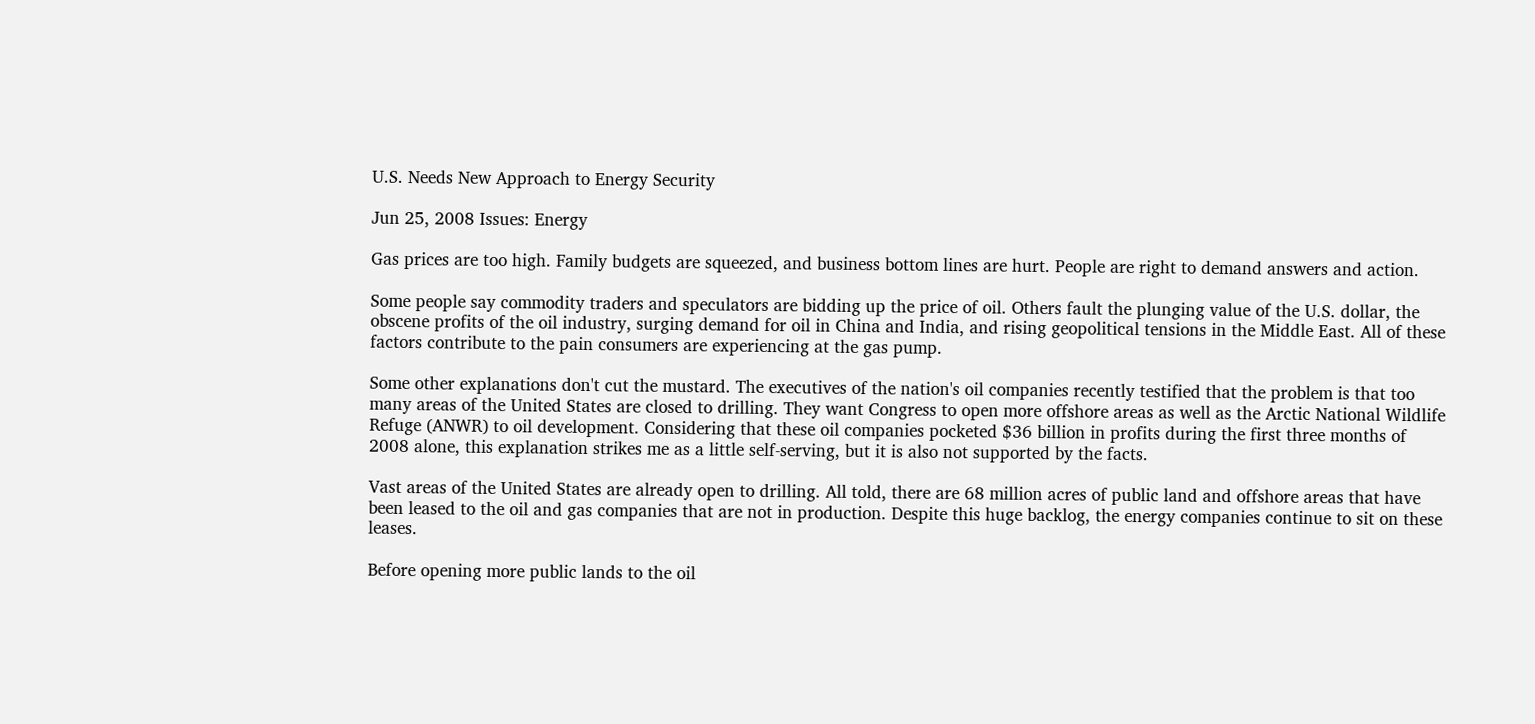U.S. Needs New Approach to Energy Security

Jun 25, 2008 Issues: Energy

Gas prices are too high. Family budgets are squeezed, and business bottom lines are hurt. People are right to demand answers and action.

Some people say commodity traders and speculators are bidding up the price of oil. Others fault the plunging value of the U.S. dollar, the obscene profits of the oil industry, surging demand for oil in China and India, and rising geopolitical tensions in the Middle East. All of these factors contribute to the pain consumers are experiencing at the gas pump.

Some other explanations don't cut the mustard. The executives of the nation's oil companies recently testified that the problem is that too many areas of the United States are closed to drilling. They want Congress to open more offshore areas as well as the Arctic National Wildlife Refuge (ANWR) to oil development. Considering that these oil companies pocketed $36 billion in profits during the first three months of 2008 alone, this explanation strikes me as a little self-serving, but it is also not supported by the facts.

Vast areas of the United States are already open to drilling. All told, there are 68 million acres of public land and offshore areas that have been leased to the oil and gas companies that are not in production. Despite this huge backlog, the energy companies continue to sit on these leases.

Before opening more public lands to the oil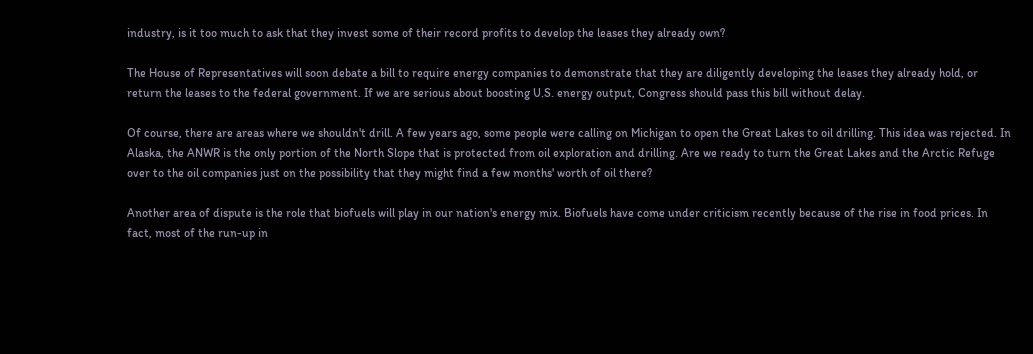industry, is it too much to ask that they invest some of their record profits to develop the leases they already own?

The House of Representatives will soon debate a bill to require energy companies to demonstrate that they are diligently developing the leases they already hold, or return the leases to the federal government. If we are serious about boosting U.S. energy output, Congress should pass this bill without delay.

Of course, there are areas where we shouldn't drill. A few years ago, some people were calling on Michigan to open the Great Lakes to oil drilling. This idea was rejected. In Alaska, the ANWR is the only portion of the North Slope that is protected from oil exploration and drilling. Are we ready to turn the Great Lakes and the Arctic Refuge over to the oil companies just on the possibility that they might find a few months' worth of oil there?

Another area of dispute is the role that biofuels will play in our nation's energy mix. Biofuels have come under criticism recently because of the rise in food prices. In fact, most of the run-up in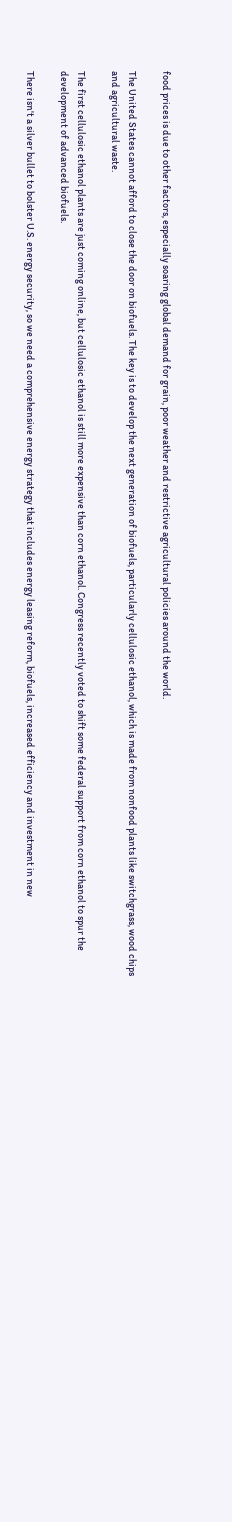food prices is due to other factors, especially soaring global demand for grain, poor weather and restrictive agricultural policies around the world.

The United States cannot afford to close the door on biofuels. The key is to develop the next generation of biofuels, particularly cellulosic ethanol, which is made from nonfood plants like switchgrass, wood chips and agricultural waste.

The first cellulosic ethanol plants are just coming online, but cellulosic ethanol is still more expensive than corn ethanol. Congress recently voted to shift some federal support from corn ethanol to spur the development of advanced biofuels.

There isn't a silver bullet to bolster U.S. energy security, so we need a comprehensive energy strategy that includes energy leasing reform, biofuels, increased efficiency and investment in new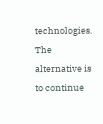technologies. The alternative is to continue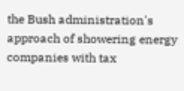the Bush administration's approach of showering energy companies with tax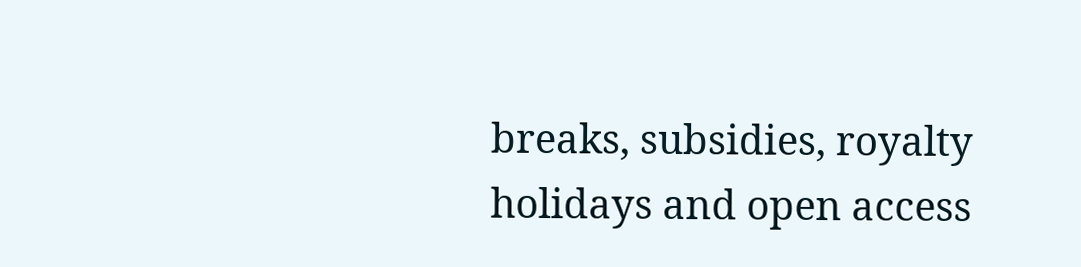breaks, subsidies, royalty holidays and open access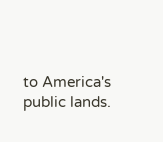to America's public lands.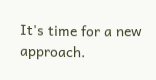It's time for a new approach.